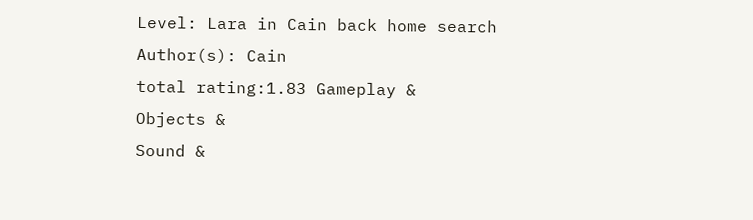Level: Lara in Cain back home search
Author(s): Cain
total rating:1.83 Gameplay &
Objects &
Sound &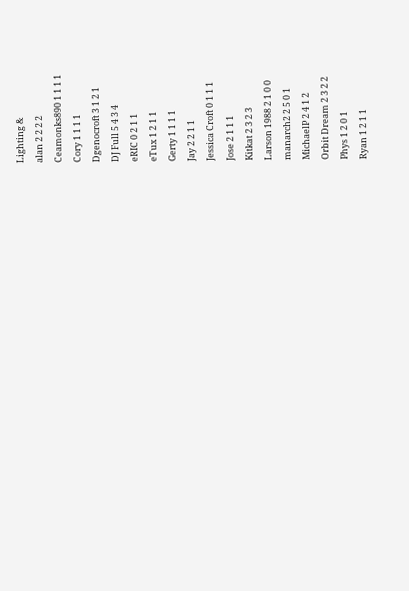Lighting &
alan 2 2 2 2
Ceamonks890 1 1 1 1
Cory 1 1 1 1
Dgenocroft 3 1 2 1
DJ Full 5 4 3 4
eRIC 0 2 1 1
eTux 1 2 1 1
Gerty 1 1 1 1
Jay 2 2 1 1
Jessica Croft 0 1 1 1
Jose 2 1 1 1
Kitkat 2 3 2 3
Larson 1988 2 1 0 0
manarch2 2 5 0 1
MichaelP 2 4 1 2
Orbit Dream 2 3 2 2
Phys 1 2 0 1
Ryan 1 2 1 1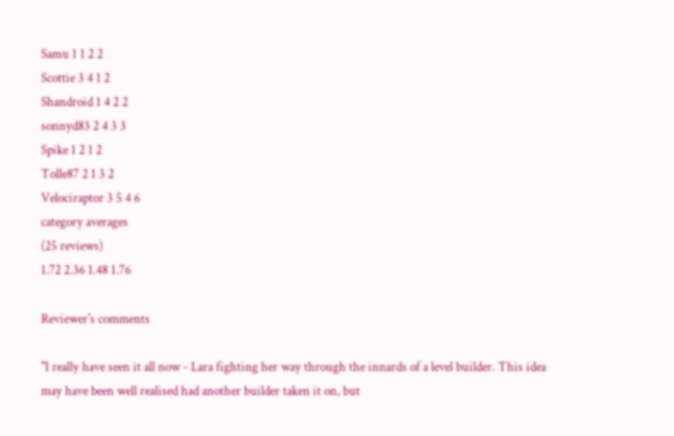Samu 1 1 2 2
Scottie 3 4 1 2
Shandroid 1 4 2 2
sonnyd83 2 4 3 3
Spike 1 2 1 2
Tolle87 2 1 3 2
Velociraptor 3 5 4 6
category averages
(25 reviews)
1.72 2.36 1.48 1.76

Reviewer's comments

"I really have seen it all now - Lara fighting her way through the innards of a level builder. This idea may have been well realised had another builder taken it on, but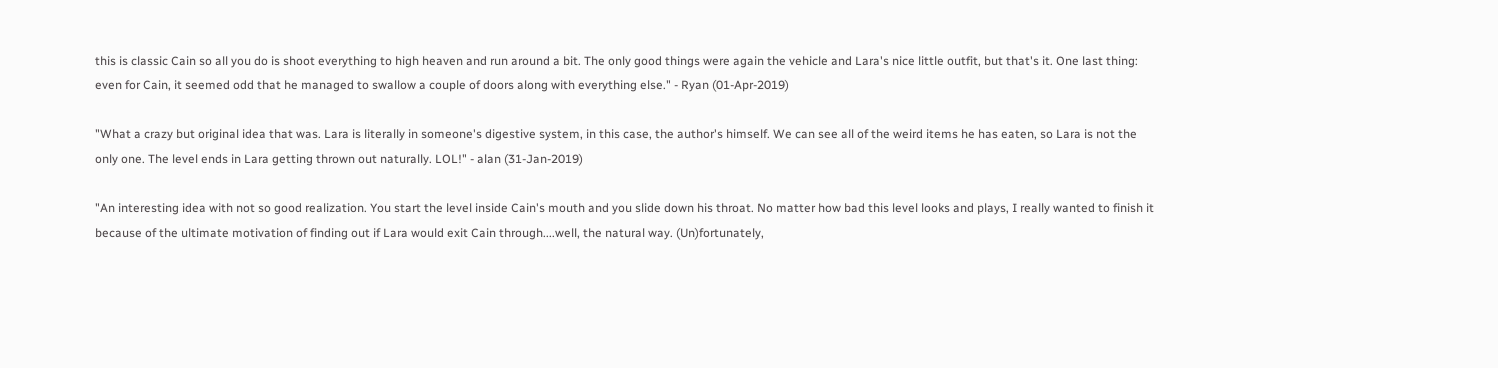this is classic Cain so all you do is shoot everything to high heaven and run around a bit. The only good things were again the vehicle and Lara's nice little outfit, but that's it. One last thing: even for Cain, it seemed odd that he managed to swallow a couple of doors along with everything else." - Ryan (01-Apr-2019)

"What a crazy but original idea that was. Lara is literally in someone's digestive system, in this case, the author's himself. We can see all of the weird items he has eaten, so Lara is not the only one. The level ends in Lara getting thrown out naturally. LOL!" - alan (31-Jan-2019)

"An interesting idea with not so good realization. You start the level inside Cain's mouth and you slide down his throat. No matter how bad this level looks and plays, I really wanted to finish it because of the ultimate motivation of finding out if Lara would exit Cain through....well, the natural way. (Un)fortunately,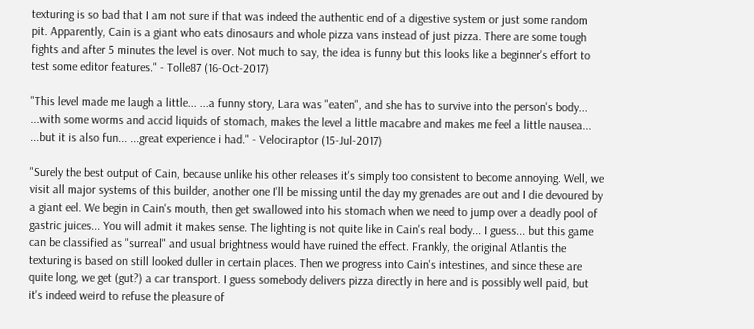texturing is so bad that I am not sure if that was indeed the authentic end of a digestive system or just some random pit. Apparently, Cain is a giant who eats dinosaurs and whole pizza vans instead of just pizza. There are some tough fights and after 5 minutes the level is over. Not much to say, the idea is funny but this looks like a beginner's effort to test some editor features." - Tolle87 (16-Oct-2017)

"This level made me laugh a little... ...a funny story, Lara was "eaten", and she has to survive into the person's body... ...with some worms and accid liquids of stomach, makes the level a little macabre and makes me feel a little nausea... ...but it is also fun... ...great experience i had." - Velociraptor (15-Jul-2017)

"Surely the best output of Cain, because unlike his other releases it's simply too consistent to become annoying. Well, we visit all major systems of this builder, another one I'll be missing until the day my grenades are out and I die devoured by a giant eel. We begin in Cain's mouth, then get swallowed into his stomach when we need to jump over a deadly pool of gastric juices... You will admit it makes sense. The lighting is not quite like in Cain's real body... I guess... but this game can be classified as "surreal" and usual brightness would have ruined the effect. Frankly, the original Atlantis the texturing is based on still looked duller in certain places. Then we progress into Cain's intestines, and since these are quite long, we get (gut?) a car transport. I guess somebody delivers pizza directly in here and is possibly well paid, but it's indeed weird to refuse the pleasure of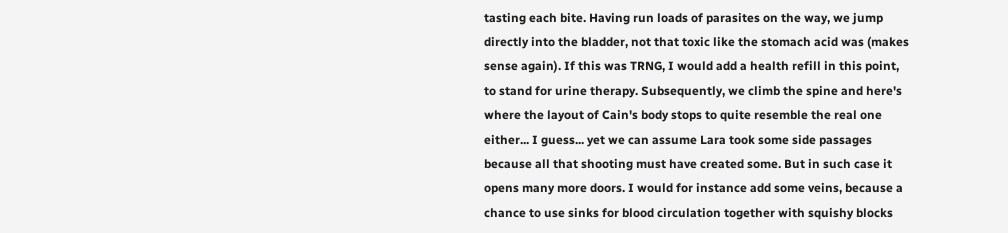tasting each bite. Having run loads of parasites on the way, we jump directly into the bladder, not that toxic like the stomach acid was (makes sense again). If this was TRNG, I would add a health refill in this point, to stand for urine therapy. Subsequently, we climb the spine and here's where the layout of Cain's body stops to quite resemble the real one either... I guess... yet we can assume Lara took some side passages because all that shooting must have created some. But in such case it opens many more doors. I would for instance add some veins, because a chance to use sinks for blood circulation together with squishy blocks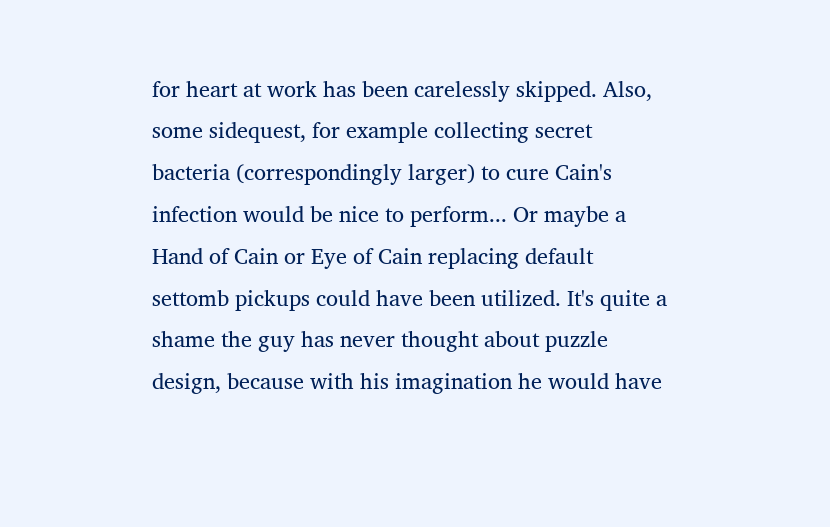for heart at work has been carelessly skipped. Also, some sidequest, for example collecting secret bacteria (correspondingly larger) to cure Cain's infection would be nice to perform... Or maybe a Hand of Cain or Eye of Cain replacing default settomb pickups could have been utilized. It's quite a shame the guy has never thought about puzzle design, because with his imagination he would have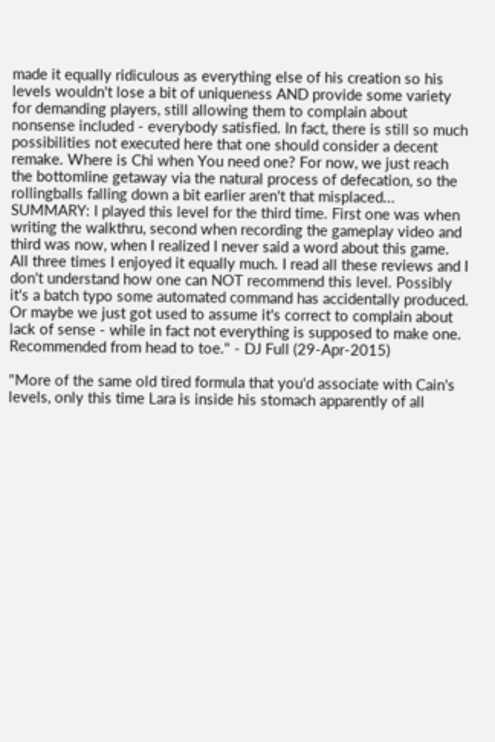made it equally ridiculous as everything else of his creation so his levels wouldn't lose a bit of uniqueness AND provide some variety for demanding players, still allowing them to complain about nonsense included - everybody satisfied. In fact, there is still so much possibilities not executed here that one should consider a decent remake. Where is Chi when You need one? For now, we just reach the bottomline getaway via the natural process of defecation, so the rollingballs falling down a bit earlier aren't that misplaced... SUMMARY: I played this level for the third time. First one was when writing the walkthru, second when recording the gameplay video and third was now, when I realized I never said a word about this game. All three times I enjoyed it equally much. I read all these reviews and I don't understand how one can NOT recommend this level. Possibly it's a batch typo some automated command has accidentally produced. Or maybe we just got used to assume it's correct to complain about lack of sense - while in fact not everything is supposed to make one. Recommended from head to toe." - DJ Full (29-Apr-2015)

"More of the same old tired formula that you'd associate with Cain's levels, only this time Lara is inside his stomach apparently of all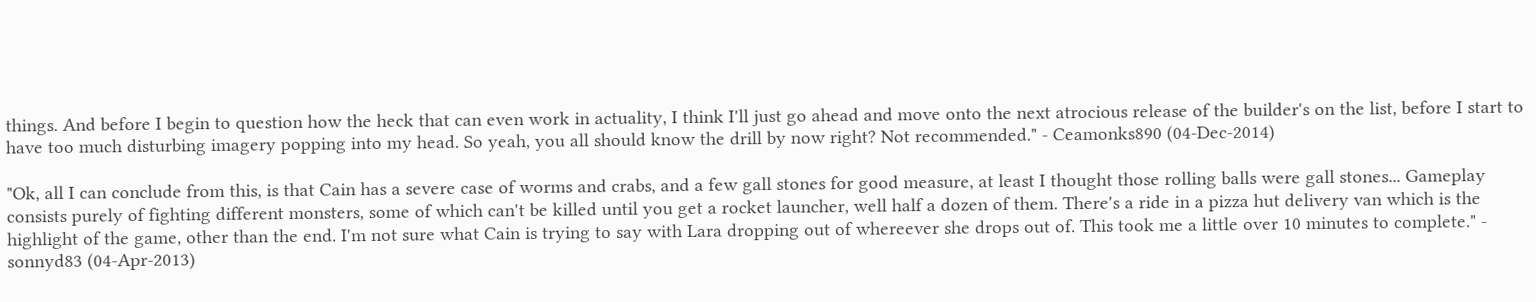things. And before I begin to question how the heck that can even work in actuality, I think I'll just go ahead and move onto the next atrocious release of the builder's on the list, before I start to have too much disturbing imagery popping into my head. So yeah, you all should know the drill by now right? Not recommended." - Ceamonks890 (04-Dec-2014)

"Ok, all I can conclude from this, is that Cain has a severe case of worms and crabs, and a few gall stones for good measure, at least I thought those rolling balls were gall stones... Gameplay consists purely of fighting different monsters, some of which can't be killed until you get a rocket launcher, well half a dozen of them. There's a ride in a pizza hut delivery van which is the highlight of the game, other than the end. I'm not sure what Cain is trying to say with Lara dropping out of whereever she drops out of. This took me a little over 10 minutes to complete." - sonnyd83 (04-Apr-2013)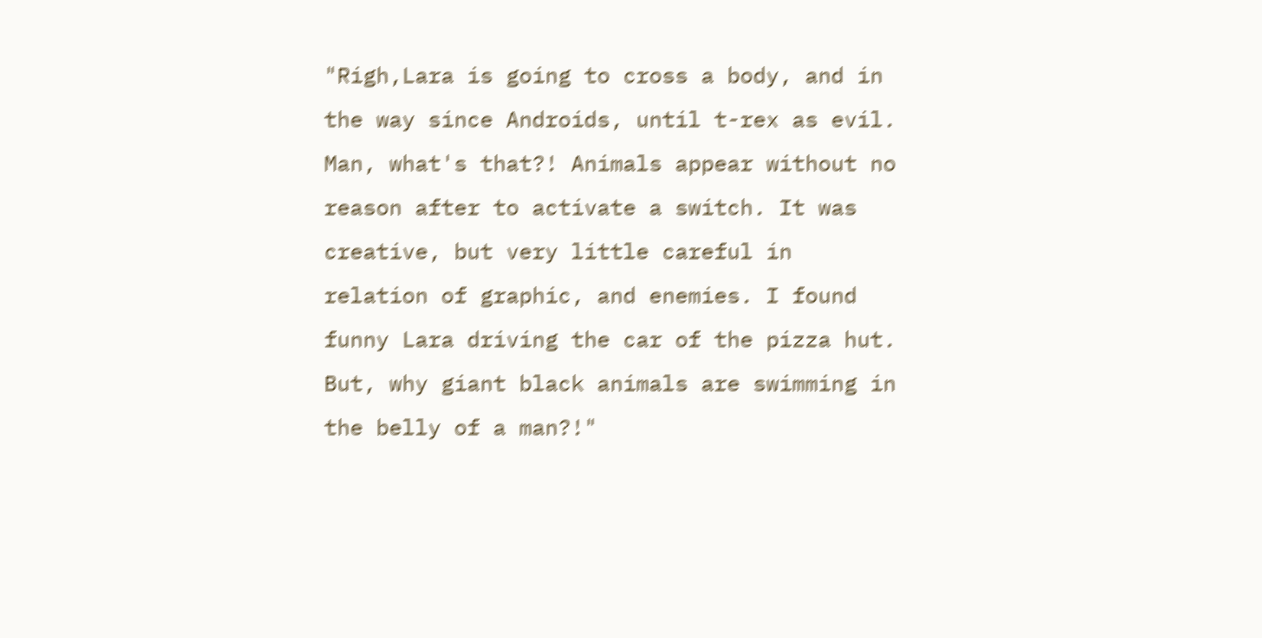"Righ,Lara is going to cross a body, and in the way since Androids, until t-rex as evil. Man, what's that?! Animals appear without no reason after to activate a switch. It was creative, but very little careful in relation of graphic, and enemies. I found funny Lara driving the car of the pizza hut. But, why giant black animals are swimming in the belly of a man?!"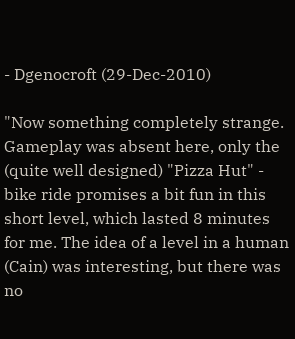- Dgenocroft (29-Dec-2010)

"Now something completely strange. Gameplay was absent here, only the (quite well designed) "Pizza Hut" - bike ride promises a bit fun in this short level, which lasted 8 minutes for me. The idea of a level in a human (Cain) was interesting, but there was no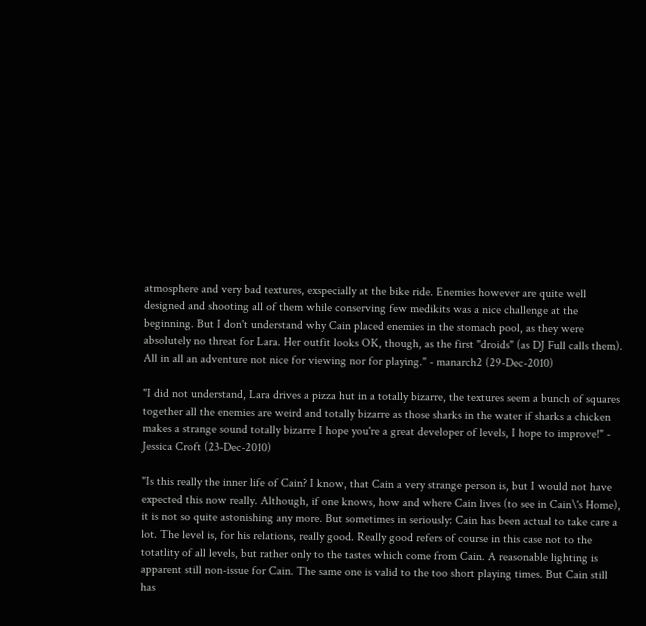atmosphere and very bad textures, exspecially at the bike ride. Enemies however are quite well designed and shooting all of them while conserving few medikits was a nice challenge at the beginning. But I don't understand why Cain placed enemies in the stomach pool, as they were absolutely no threat for Lara. Her outfit looks OK, though, as the first "droids" (as DJ Full calls them). All in all an adventure not nice for viewing nor for playing." - manarch2 (29-Dec-2010)

"I did not understand, Lara drives a pizza hut in a totally bizarre, the textures seem a bunch of squares together all the enemies are weird and totally bizarre as those sharks in the water if sharks a chicken makes a strange sound totally bizarre I hope you're a great developer of levels, I hope to improve!" - Jessica Croft (23-Dec-2010)

"Is this really the inner life of Cain? I know, that Cain a very strange person is, but I would not have expected this now really. Although, if one knows, how and where Cain lives (to see in Cain\'s Home), it is not so quite astonishing any more. But sometimes in seriously: Cain has been actual to take care a lot. The level is, for his relations, really good. Really good refers of course in this case not to the totatlity of all levels, but rather only to the tastes which come from Cain. A reasonable lighting is apparent still non-issue for Cain. The same one is valid to the too short playing times. But Cain still has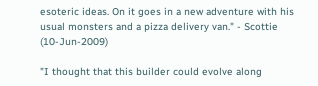esoteric ideas. On it goes in a new adventure with his usual monsters and a pizza delivery van." - Scottie (10-Jun-2009)

"I thought that this builder could evolve along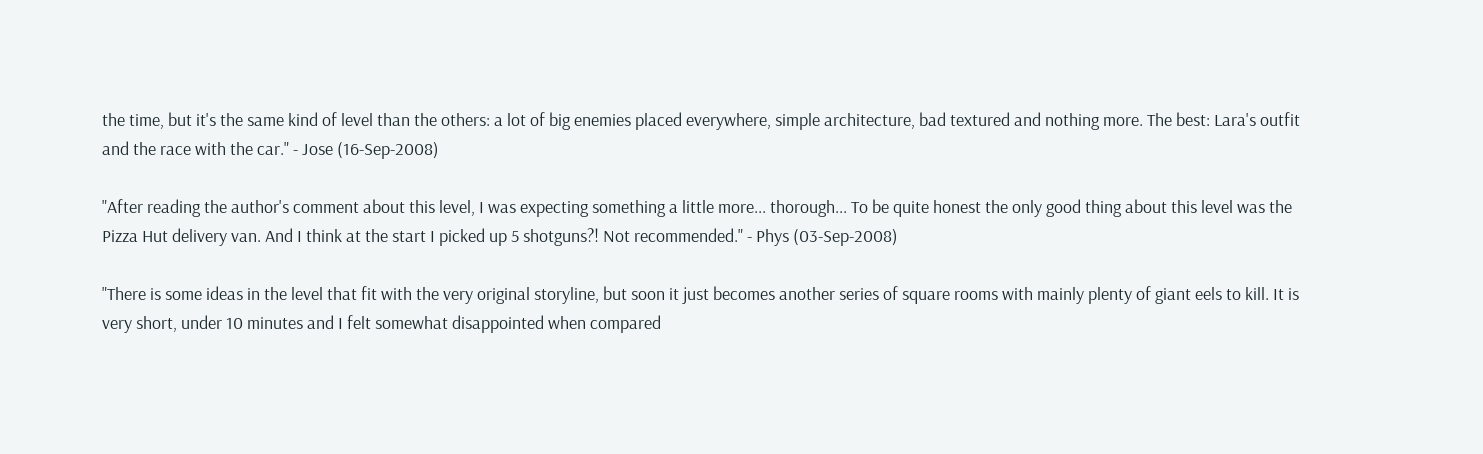the time, but it's the same kind of level than the others: a lot of big enemies placed everywhere, simple architecture, bad textured and nothing more. The best: Lara's outfit and the race with the car." - Jose (16-Sep-2008)

"After reading the author's comment about this level, I was expecting something a little more... thorough... To be quite honest the only good thing about this level was the Pizza Hut delivery van. And I think at the start I picked up 5 shotguns?! Not recommended." - Phys (03-Sep-2008)

"There is some ideas in the level that fit with the very original storyline, but soon it just becomes another series of square rooms with mainly plenty of giant eels to kill. It is very short, under 10 minutes and I felt somewhat disappointed when compared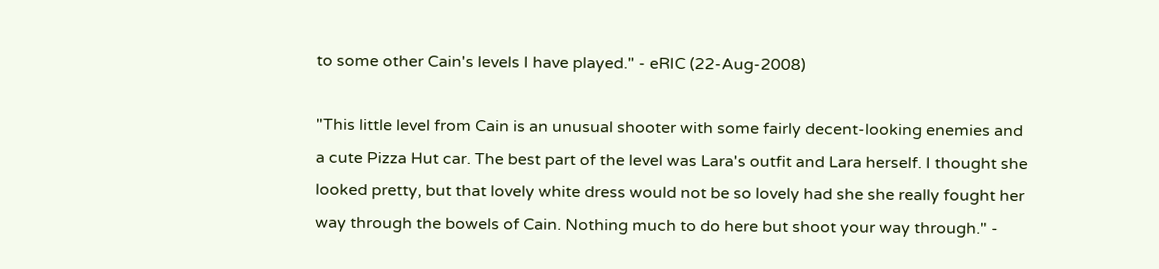to some other Cain's levels I have played." - eRIC (22-Aug-2008)

"This little level from Cain is an unusual shooter with some fairly decent-looking enemies and a cute Pizza Hut car. The best part of the level was Lara's outfit and Lara herself. I thought she looked pretty, but that lovely white dress would not be so lovely had she she really fought her way through the bowels of Cain. Nothing much to do here but shoot your way through." -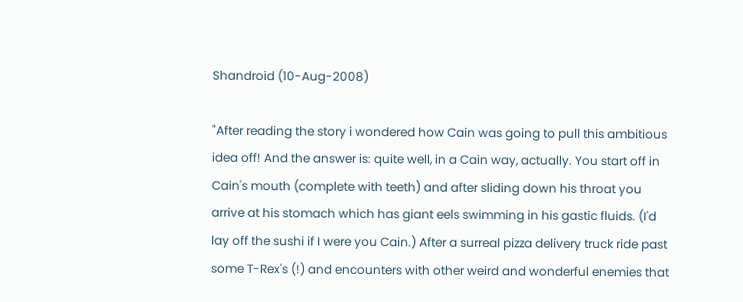Shandroid (10-Aug-2008)

"After reading the story i wondered how Cain was going to pull this ambitious idea off! And the answer is: quite well, in a Cain way, actually. You start off in Cain's mouth (complete with teeth) and after sliding down his throat you arrive at his stomach which has giant eels swimming in his gastic fluids. (I'd lay off the sushi if I were you Cain.) After a surreal pizza delivery truck ride past some T-Rex's (!) and encounters with other weird and wonderful enemies that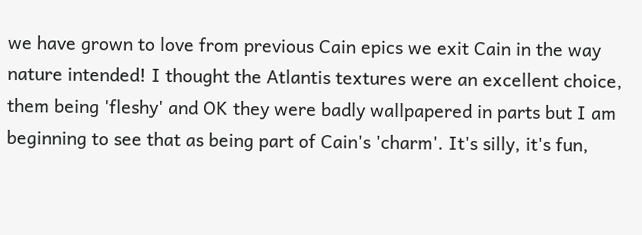we have grown to love from previous Cain epics we exit Cain in the way nature intended! I thought the Atlantis textures were an excellent choice, them being 'fleshy' and OK they were badly wallpapered in parts but I am beginning to see that as being part of Cain's 'charm'. It's silly, it's fun,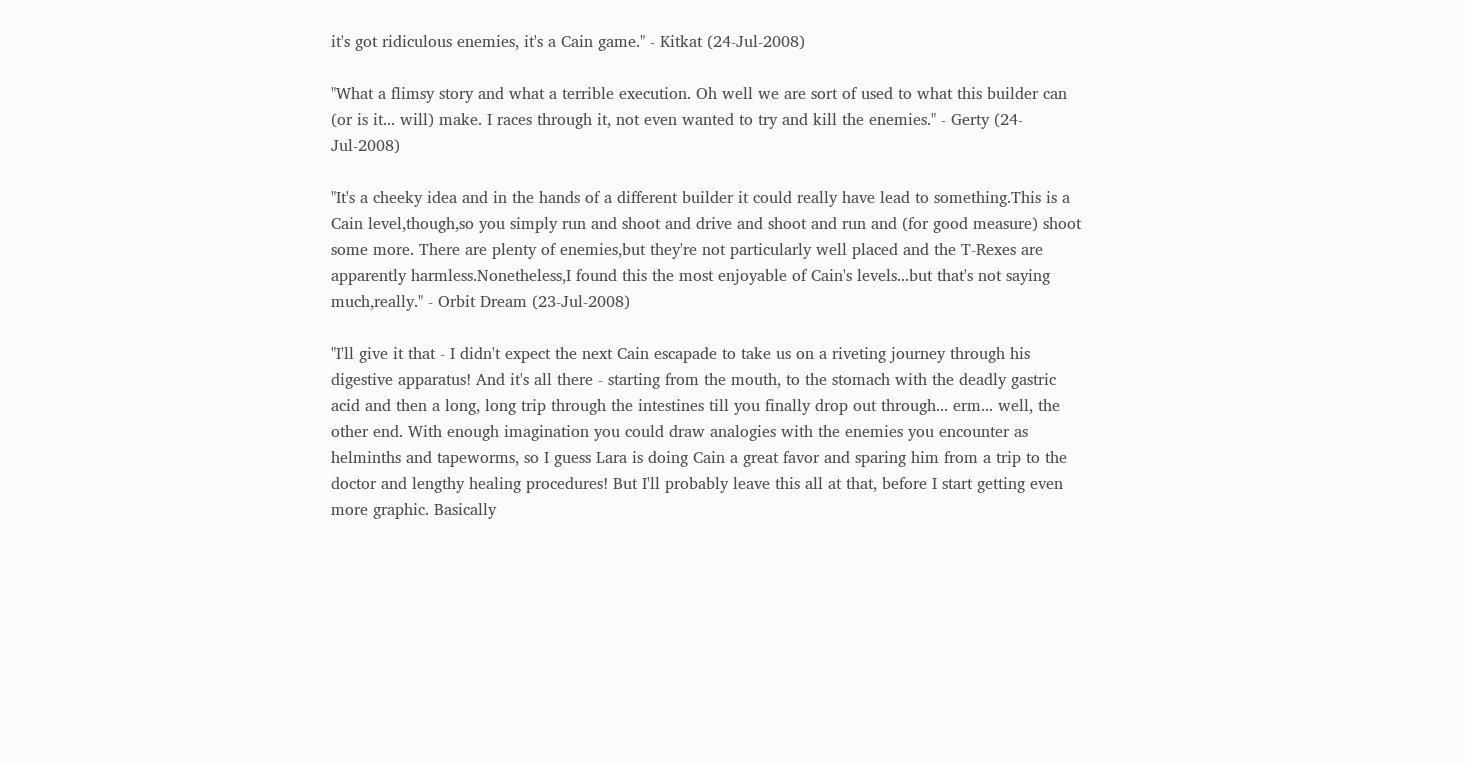it's got ridiculous enemies, it's a Cain game." - Kitkat (24-Jul-2008)

"What a flimsy story and what a terrible execution. Oh well we are sort of used to what this builder can (or is it... will) make. I races through it, not even wanted to try and kill the enemies." - Gerty (24-Jul-2008)

"It's a cheeky idea and in the hands of a different builder it could really have lead to something.This is a Cain level,though,so you simply run and shoot and drive and shoot and run and (for good measure) shoot some more. There are plenty of enemies,but they're not particularly well placed and the T-Rexes are apparently harmless.Nonetheless,I found this the most enjoyable of Cain's levels...but that's not saying much,really." - Orbit Dream (23-Jul-2008)

"I'll give it that - I didn't expect the next Cain escapade to take us on a riveting journey through his digestive apparatus! And it's all there - starting from the mouth, to the stomach with the deadly gastric acid and then a long, long trip through the intestines till you finally drop out through... erm... well, the other end. With enough imagination you could draw analogies with the enemies you encounter as helminths and tapeworms, so I guess Lara is doing Cain a great favor and sparing him from a trip to the doctor and lengthy healing procedures! But I'll probably leave this all at that, before I start getting even more graphic. Basically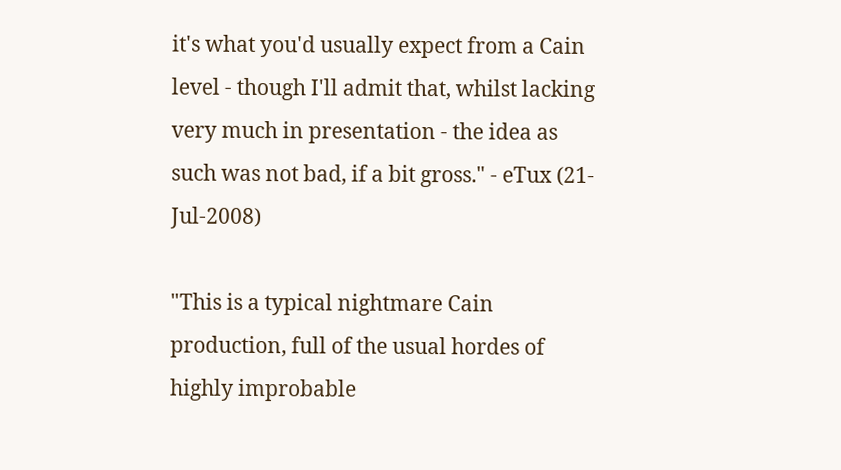it's what you'd usually expect from a Cain level - though I'll admit that, whilst lacking very much in presentation - the idea as such was not bad, if a bit gross." - eTux (21-Jul-2008)

"This is a typical nightmare Cain production, full of the usual hordes of highly improbable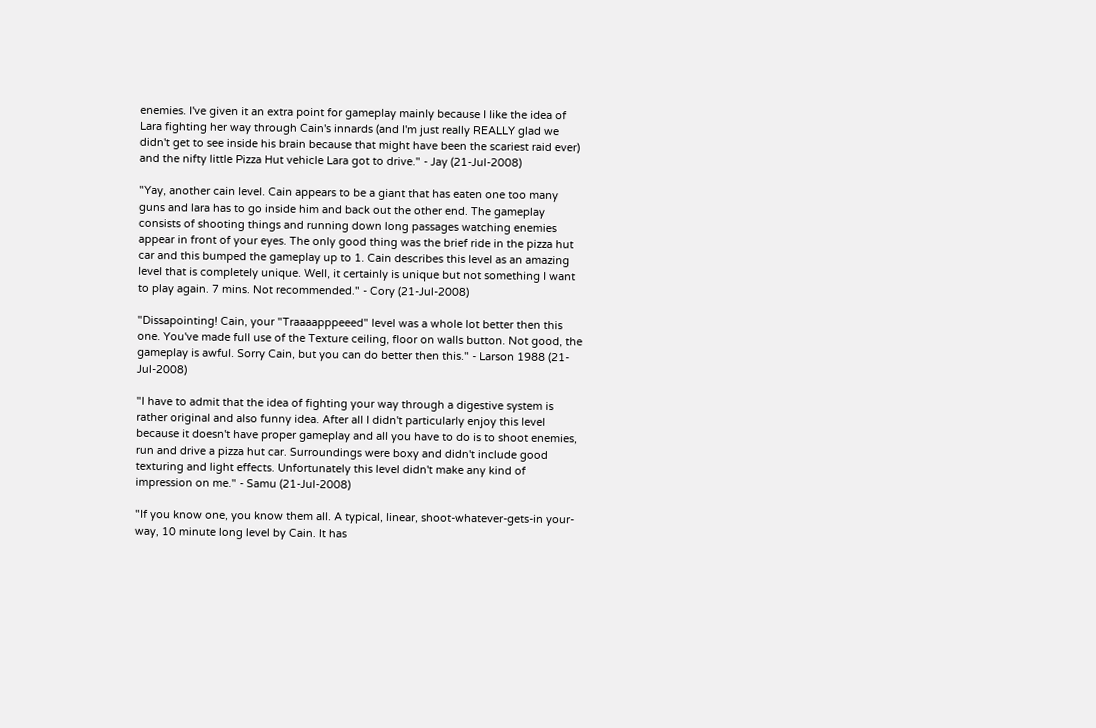enemies. I've given it an extra point for gameplay mainly because I like the idea of Lara fighting her way through Cain's innards (and I'm just really REALLY glad we didn't get to see inside his brain because that might have been the scariest raid ever) and the nifty little Pizza Hut vehicle Lara got to drive." - Jay (21-Jul-2008)

"Yay, another cain level. Cain appears to be a giant that has eaten one too many guns and lara has to go inside him and back out the other end. The gameplay consists of shooting things and running down long passages watching enemies appear in front of your eyes. The only good thing was the brief ride in the pizza hut car and this bumped the gameplay up to 1. Cain describes this level as an amazing level that is completely unique. Well, it certainly is unique but not something I want to play again. 7 mins. Not recommended." - Cory (21-Jul-2008)

"Dissapointing! Cain, your "Traaaapppeeed" level was a whole lot better then this one. You've made full use of the Texture ceiling, floor on walls button. Not good, the gameplay is awful. Sorry Cain, but you can do better then this." - Larson 1988 (21-Jul-2008)

"I have to admit that the idea of fighting your way through a digestive system is rather original and also funny idea. After all I didn't particularly enjoy this level because it doesn't have proper gameplay and all you have to do is to shoot enemies, run and drive a pizza hut car. Surroundings were boxy and didn't include good texturing and light effects. Unfortunately this level didn't make any kind of impression on me." - Samu (21-Jul-2008)

"If you know one, you know them all. A typical, linear, shoot-whatever-gets-in your-way, 10 minute long level by Cain. It has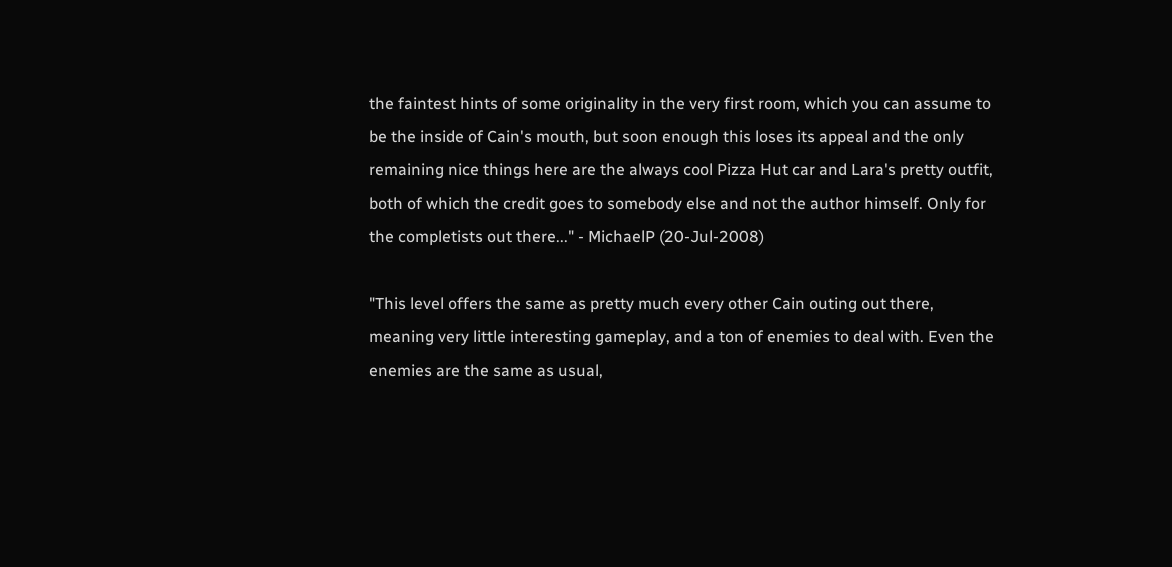the faintest hints of some originality in the very first room, which you can assume to be the inside of Cain's mouth, but soon enough this loses its appeal and the only remaining nice things here are the always cool Pizza Hut car and Lara's pretty outfit, both of which the credit goes to somebody else and not the author himself. Only for the completists out there..." - MichaelP (20-Jul-2008)

"This level offers the same as pretty much every other Cain outing out there, meaning very little interesting gameplay, and a ton of enemies to deal with. Even the enemies are the same as usual,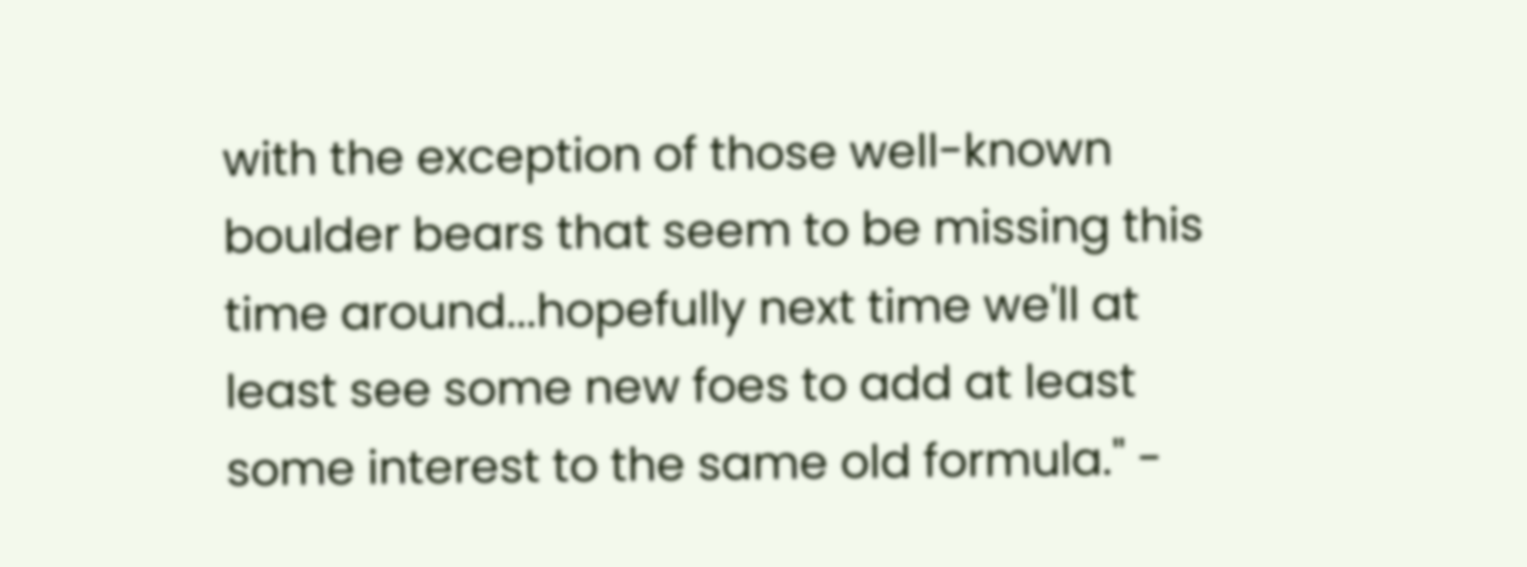with the exception of those well-known boulder bears that seem to be missing this time around...hopefully next time we'll at least see some new foes to add at least some interest to the same old formula." -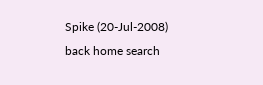Spike (20-Jul-2008)
back home search